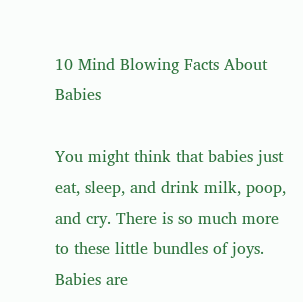10 Mind Blowing Facts About Babies

You might think that babies just eat, sleep, and drink milk, poop, and cry. There is so much more to these little bundles of joys.  Babies are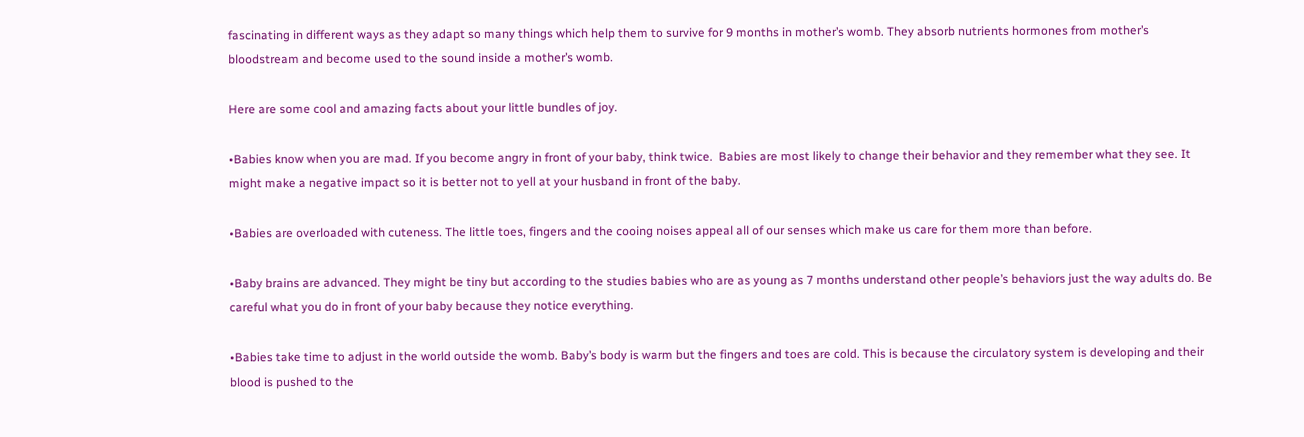fascinating in different ways as they adapt so many things which help them to survive for 9 months in mother’s womb. They absorb nutrients hormones from mother’s bloodstream and become used to the sound inside a mother’s womb.

Here are some cool and amazing facts about your little bundles of joy.

•Babies know when you are mad. If you become angry in front of your baby, think twice.  Babies are most likely to change their behavior and they remember what they see. It might make a negative impact so it is better not to yell at your husband in front of the baby.

•Babies are overloaded with cuteness. The little toes, fingers and the cooing noises appeal all of our senses which make us care for them more than before.

•Baby brains are advanced. They might be tiny but according to the studies babies who are as young as 7 months understand other people’s behaviors just the way adults do. Be careful what you do in front of your baby because they notice everything.

•Babies take time to adjust in the world outside the womb. Baby’s body is warm but the fingers and toes are cold. This is because the circulatory system is developing and their blood is pushed to the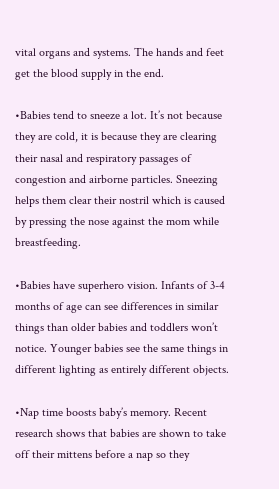vital organs and systems. The hands and feet get the blood supply in the end.

•Babies tend to sneeze a lot. It’s not because they are cold, it is because they are clearing their nasal and respiratory passages of congestion and airborne particles. Sneezing helps them clear their nostril which is caused by pressing the nose against the mom while breastfeeding.

•Babies have superhero vision. Infants of 3-4 months of age can see differences in similar things than older babies and toddlers won’t notice. Younger babies see the same things in different lighting as entirely different objects.

•Nap time boosts baby’s memory. Recent research shows that babies are shown to take off their mittens before a nap so they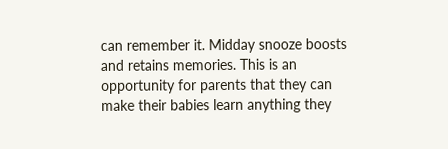can remember it. Midday snooze boosts and retains memories. This is an opportunity for parents that they can make their babies learn anything they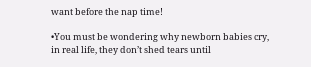want before the nap time!

•You must be wondering why newborn babies cry, in real life, they don’t shed tears until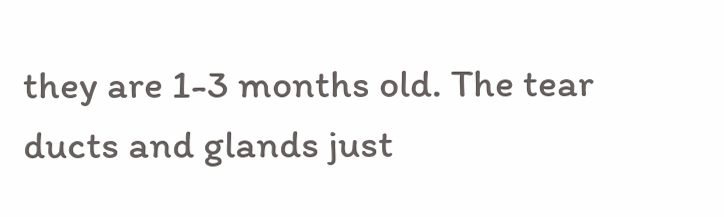they are 1-3 months old. The tear ducts and glands just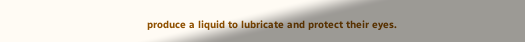produce a liquid to lubricate and protect their eyes.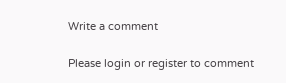Write a comment

Please login or register to comment